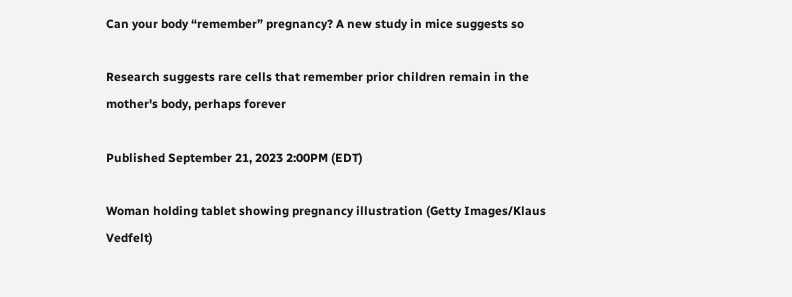Can your body “remember” pregnancy? A new study in mice suggests so

Research suggests rare cells that remember prior children remain in the mother's body, perhaps forever

Published September 21, 2023 2:00PM (EDT)

Woman holding tablet showing pregnancy illustration (Getty Images/Klaus Vedfelt)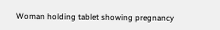Woman holding tablet showing pregnancy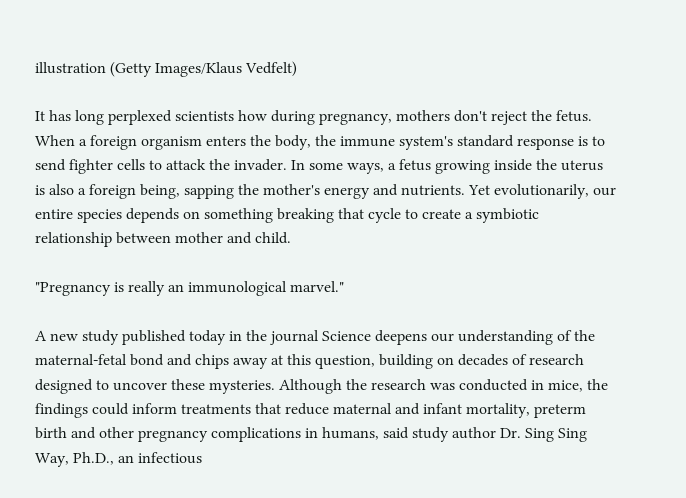illustration (Getty Images/Klaus Vedfelt)

It has long perplexed scientists how during pregnancy, mothers don't reject the fetus. When a foreign organism enters the body, the immune system's standard response is to send fighter cells to attack the invader. In some ways, a fetus growing inside the uterus is also a foreign being, sapping the mother's energy and nutrients. Yet evolutionarily, our entire species depends on something breaking that cycle to create a symbiotic relationship between mother and child.

"Pregnancy is really an immunological marvel."

A new study published today in the journal Science deepens our understanding of the maternal-fetal bond and chips away at this question, building on decades of research designed to uncover these mysteries. Although the research was conducted in mice, the findings could inform treatments that reduce maternal and infant mortality, preterm birth and other pregnancy complications in humans, said study author Dr. Sing Sing Way, Ph.D., an infectious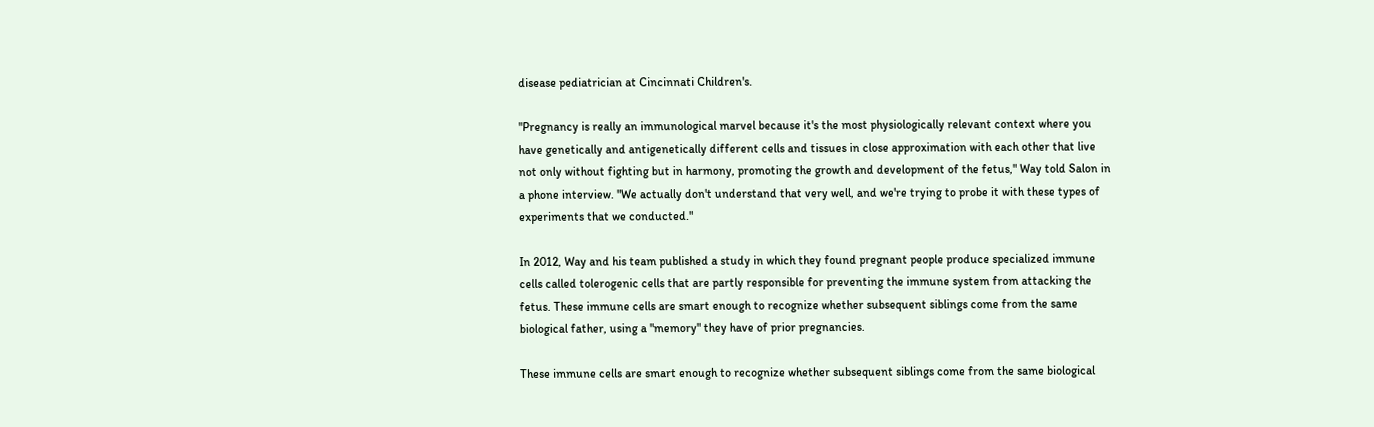disease pediatrician at Cincinnati Children's.

"Pregnancy is really an immunological marvel because it's the most physiologically relevant context where you have genetically and antigenetically different cells and tissues in close approximation with each other that live not only without fighting but in harmony, promoting the growth and development of the fetus," Way told Salon in a phone interview. "We actually don't understand that very well, and we're trying to probe it with these types of experiments that we conducted."

In 2012, Way and his team published a study in which they found pregnant people produce specialized immune cells called tolerogenic cells that are partly responsible for preventing the immune system from attacking the fetus. These immune cells are smart enough to recognize whether subsequent siblings come from the same biological father, using a "memory" they have of prior pregnancies.

These immune cells are smart enough to recognize whether subsequent siblings come from the same biological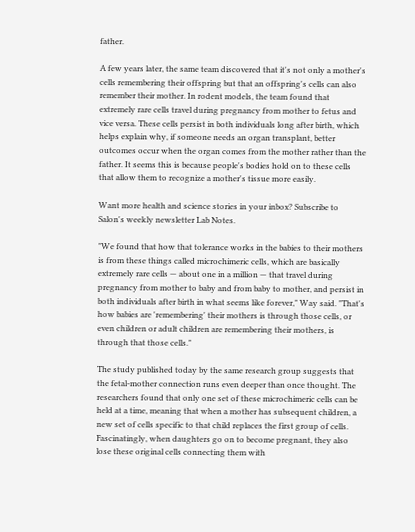father.

A few years later, the same team discovered that it's not only a mother's cells remembering their offspring but that an offspring's cells can also remember their mother. In rodent models, the team found that extremely rare cells travel during pregnancy from mother to fetus and vice versa. These cells persist in both individuals long after birth, which helps explain why, if someone needs an organ transplant, better outcomes occur when the organ comes from the mother rather than the father. It seems this is because people's bodies hold on to these cells that allow them to recognize a mother's tissue more easily.

Want more health and science stories in your inbox? Subscribe to Salon's weekly newsletter Lab Notes.

"We found that how that tolerance works in the babies to their mothers is from these things called microchimeric cells, which are basically extremely rare cells — about one in a million — that travel during pregnancy from mother to baby and from baby to mother, and persist in both individuals after birth in what seems like forever," Way said. "That's how babies are 'remembering' their mothers is through those cells, or even children or adult children are remembering their mothers, is through that those cells."

The study published today by the same research group suggests that the fetal-mother connection runs even deeper than once thought. The researchers found that only one set of these microchimeric cells can be held at a time, meaning that when a mother has subsequent children, a new set of cells specific to that child replaces the first group of cells. Fascinatingly, when daughters go on to become pregnant, they also lose these original cells connecting them with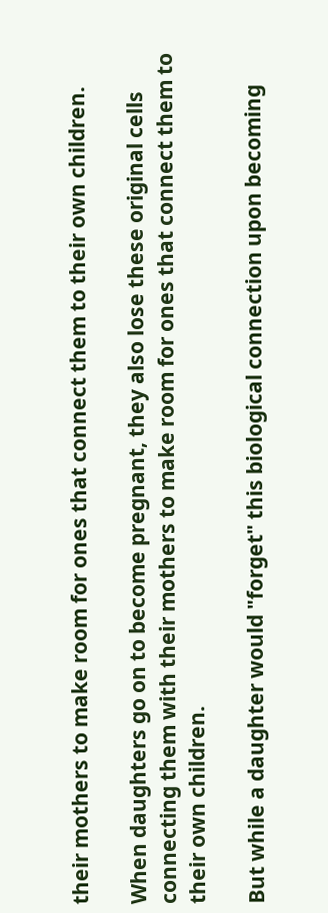their mothers to make room for ones that connect them to their own children.

When daughters go on to become pregnant, they also lose these original cells connecting them with their mothers to make room for ones that connect them to their own children.

But while a daughter would "forget" this biological connection upon becoming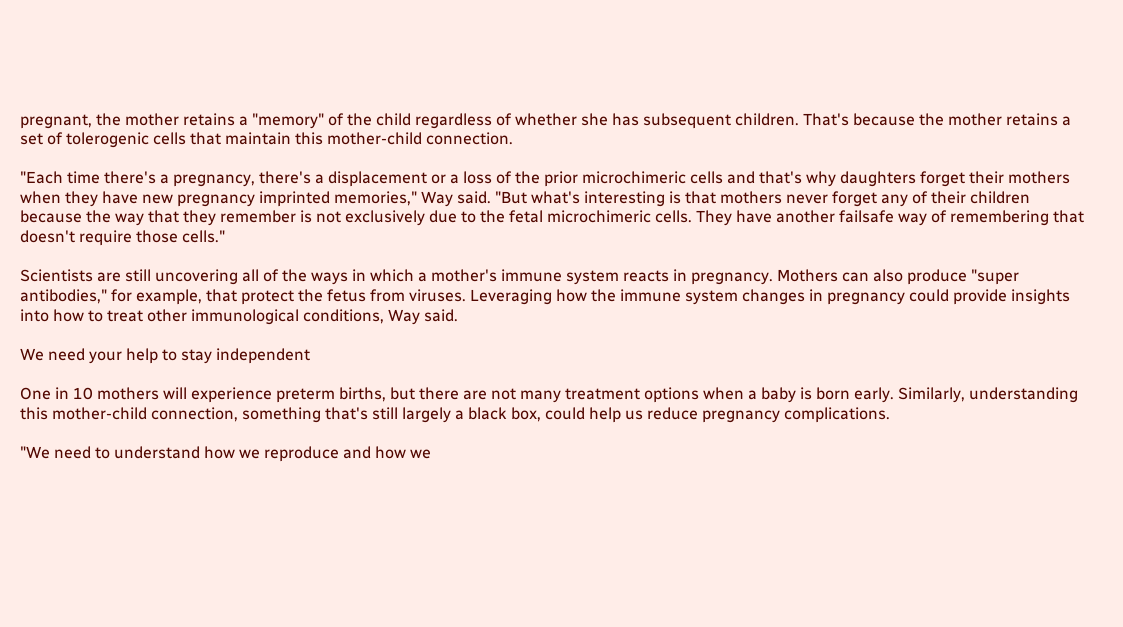pregnant, the mother retains a "memory" of the child regardless of whether she has subsequent children. That's because the mother retains a set of tolerogenic cells that maintain this mother-child connection.

"Each time there's a pregnancy, there's a displacement or a loss of the prior microchimeric cells and that's why daughters forget their mothers when they have new pregnancy imprinted memories," Way said. "But what's interesting is that mothers never forget any of their children because the way that they remember is not exclusively due to the fetal microchimeric cells. They have another failsafe way of remembering that doesn't require those cells."

Scientists are still uncovering all of the ways in which a mother's immune system reacts in pregnancy. Mothers can also produce "super antibodies," for example, that protect the fetus from viruses. Leveraging how the immune system changes in pregnancy could provide insights into how to treat other immunological conditions, Way said.

We need your help to stay independent

One in 10 mothers will experience preterm births, but there are not many treatment options when a baby is born early. Similarly, understanding this mother-child connection, something that's still largely a black box, could help us reduce pregnancy complications.

"We need to understand how we reproduce and how we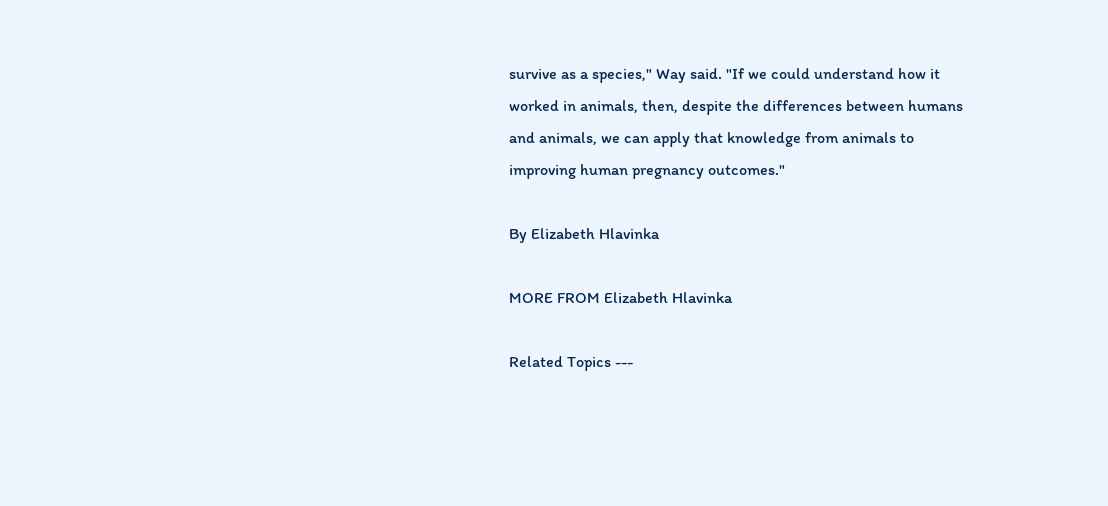survive as a species," Way said. "If we could understand how it worked in animals, then, despite the differences between humans and animals, we can apply that knowledge from animals to improving human pregnancy outcomes."

By Elizabeth Hlavinka

MORE FROM Elizabeth Hlavinka

Related Topics ---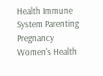Health Immune System Parenting Pregnancy Women's Health